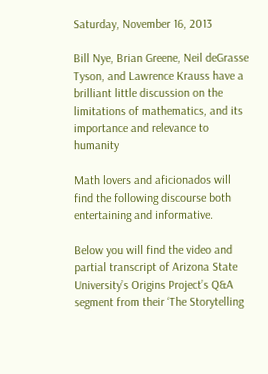Saturday, November 16, 2013

Bill Nye, Brian Greene, Neil deGrasse Tyson, and Lawrence Krauss have a brilliant little discussion on the limitations of mathematics, and its importance and relevance to humanity

Math lovers and aficionados will find the following discourse both entertaining and informative.

Below you will find the video and partial transcript of Arizona State University’s Origins Project’s Q&A segment from their ‘The Storytelling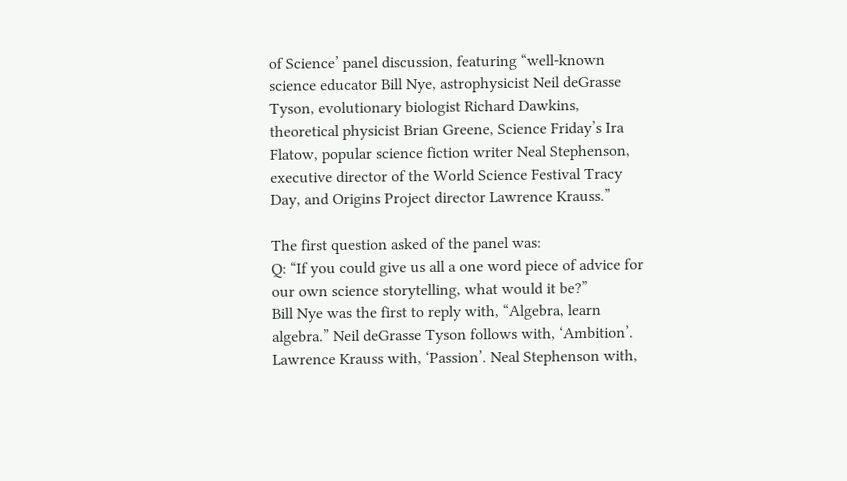of Science’ panel discussion, featuring “well-known science educator Bill Nye, astrophysicist Neil deGrasse Tyson, evolutionary biologist Richard Dawkins, theoretical physicist Brian Greene, Science Friday’s Ira Flatow, popular science fiction writer Neal Stephenson, executive director of the World Science Festival Tracy Day, and Origins Project director Lawrence Krauss.”

The first question asked of the panel was:
Q: “If you could give us all a one word piece of advice for our own science storytelling, what would it be?”
Bill Nye was the first to reply with, “Algebra, learn algebra.” Neil deGrasse Tyson follows with, ‘Ambition’. Lawrence Krauss with, ‘Passion’. Neal Stephenson with,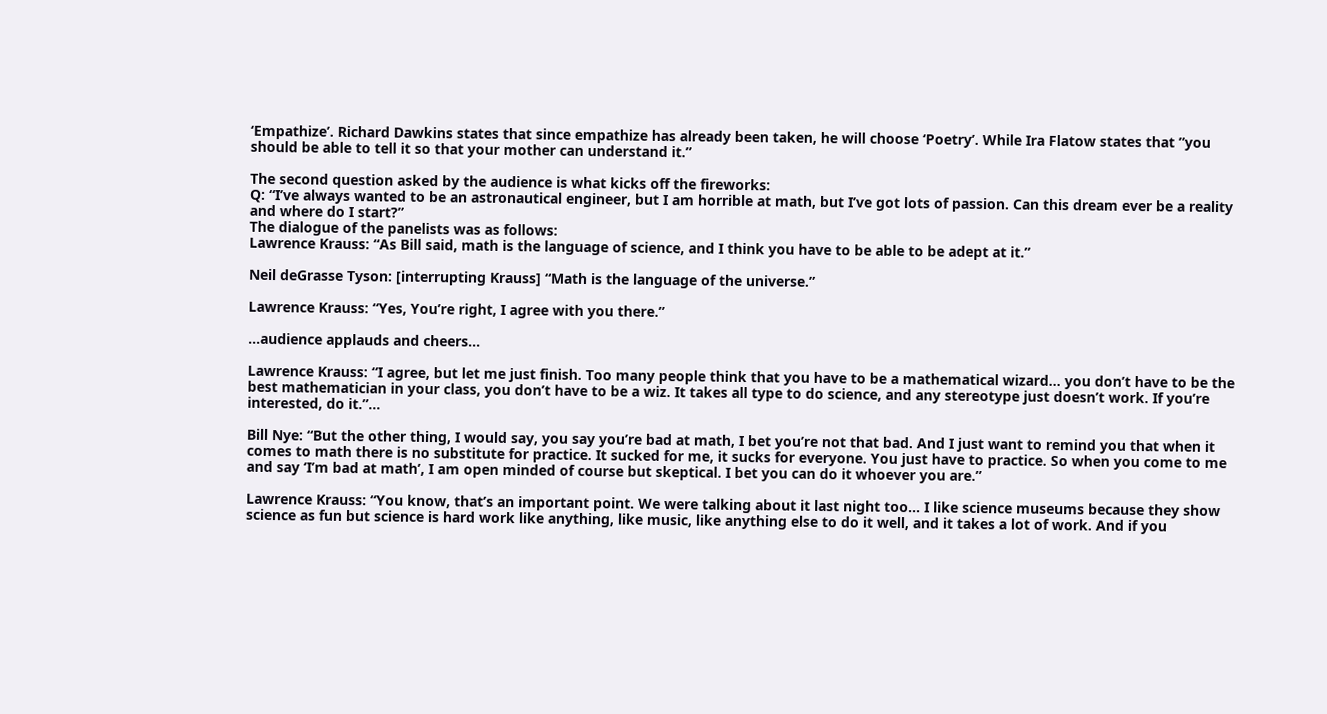‘Empathize’. Richard Dawkins states that since empathize has already been taken, he will choose ‘Poetry’. While Ira Flatow states that ”you should be able to tell it so that your mother can understand it.”

The second question asked by the audience is what kicks off the fireworks:
Q: “I’ve always wanted to be an astronautical engineer, but I am horrible at math, but I’ve got lots of passion. Can this dream ever be a reality and where do I start?”
The dialogue of the panelists was as follows:
Lawrence Krauss: “As Bill said, math is the language of science, and I think you have to be able to be adept at it.”

Neil deGrasse Tyson: [interrupting Krauss] “Math is the language of the universe.”

Lawrence Krauss: “Yes, You’re right, I agree with you there.”

…audience applauds and cheers…

Lawrence Krauss: “I agree, but let me just finish. Too many people think that you have to be a mathematical wizard… you don’t have to be the best mathematician in your class, you don’t have to be a wiz. It takes all type to do science, and any stereotype just doesn’t work. If you’re interested, do it.”…

Bill Nye: “But the other thing, I would say, you say you’re bad at math, I bet you’re not that bad. And I just want to remind you that when it comes to math there is no substitute for practice. It sucked for me, it sucks for everyone. You just have to practice. So when you come to me and say ‘I’m bad at math’, I am open minded of course but skeptical. I bet you can do it whoever you are.”

Lawrence Krauss: “You know, that’s an important point. We were talking about it last night too… I like science museums because they show science as fun but science is hard work like anything, like music, like anything else to do it well, and it takes a lot of work. And if you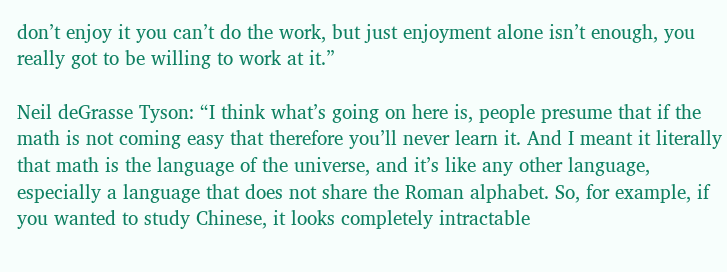don’t enjoy it you can’t do the work, but just enjoyment alone isn’t enough, you really got to be willing to work at it.”

Neil deGrasse Tyson: “I think what’s going on here is, people presume that if the math is not coming easy that therefore you’ll never learn it. And I meant it literally that math is the language of the universe, and it’s like any other language, especially a language that does not share the Roman alphabet. So, for example, if you wanted to study Chinese, it looks completely intractable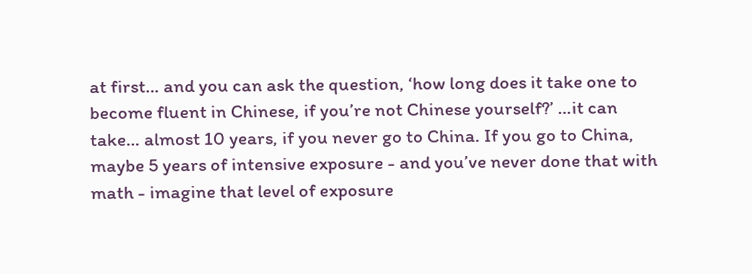at first… and you can ask the question, ‘how long does it take one to become fluent in Chinese, if you’re not Chinese yourself?’ …it can take… almost 10 years, if you never go to China. If you go to China, maybe 5 years of intensive exposure - and you’ve never done that with math - imagine that level of exposure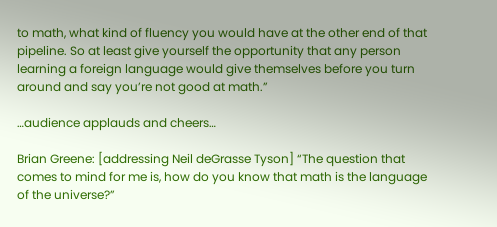to math, what kind of fluency you would have at the other end of that pipeline. So at least give yourself the opportunity that any person learning a foreign language would give themselves before you turn around and say you’re not good at math.”

…audience applauds and cheers…

Brian Greene: [addressing Neil deGrasse Tyson] “The question that comes to mind for me is, how do you know that math is the language of the universe?”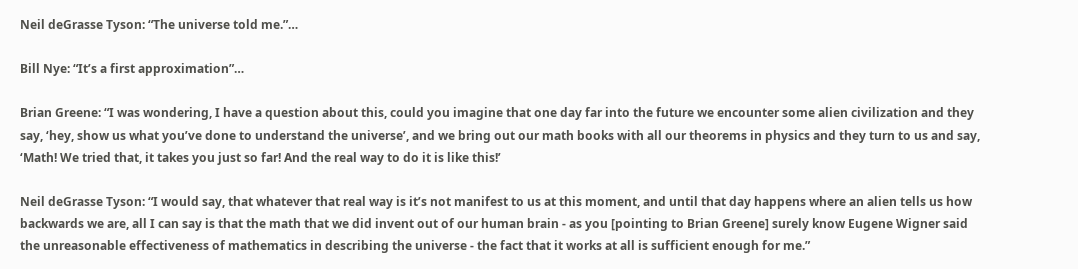Neil deGrasse Tyson: “The universe told me.”…

Bill Nye: “It’s a first approximation”…

Brian Greene: “I was wondering, I have a question about this, could you imagine that one day far into the future we encounter some alien civilization and they say, ‘hey, show us what you’ve done to understand the universe’, and we bring out our math books with all our theorems in physics and they turn to us and say, ‘Math! We tried that, it takes you just so far! And the real way to do it is like this!’

Neil deGrasse Tyson: “I would say, that whatever that real way is it’s not manifest to us at this moment, and until that day happens where an alien tells us how backwards we are, all I can say is that the math that we did invent out of our human brain - as you [pointing to Brian Greene] surely know Eugene Wigner said the unreasonable effectiveness of mathematics in describing the universe - the fact that it works at all is sufficient enough for me.”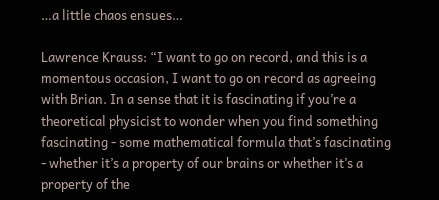…a little chaos ensues…

Lawrence Krauss: “I want to go on record, and this is a momentous occasion, I want to go on record as agreeing with Brian. In a sense that it is fascinating if you’re a theoretical physicist to wonder when you find something fascinating - some mathematical formula that’s fascinating - whether it’s a property of our brains or whether it’s a property of the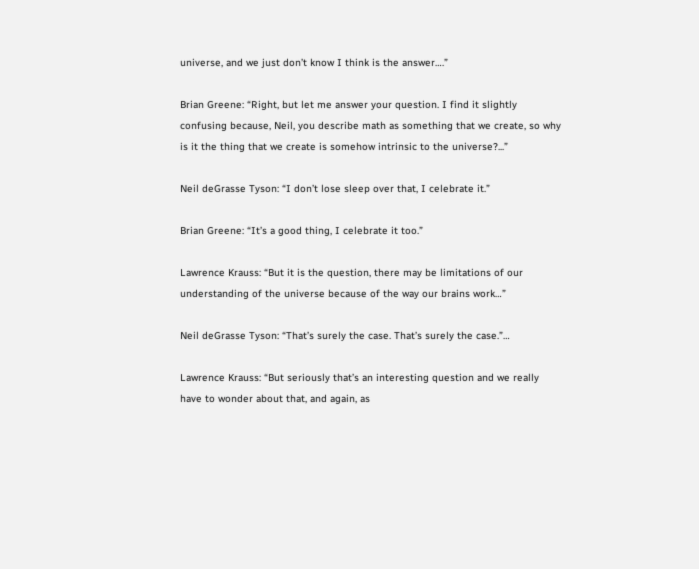universe, and we just don’t know I think is the answer….”

Brian Greene: “Right, but let me answer your question. I find it slightly confusing because, Neil, you describe math as something that we create, so why is it the thing that we create is somehow intrinsic to the universe?...”

Neil deGrasse Tyson: “I don’t lose sleep over that, I celebrate it.”

Brian Greene: “It’s a good thing, I celebrate it too.”

Lawrence Krauss: “But it is the question, there may be limitations of our understanding of the universe because of the way our brains work…”

Neil deGrasse Tyson: “That’s surely the case. That’s surely the case.”…

Lawrence Krauss: “But seriously that’s an interesting question and we really have to wonder about that, and again, as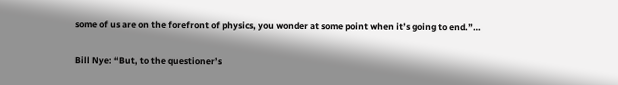some of us are on the forefront of physics, you wonder at some point when it’s going to end.”…

Bill Nye: “But, to the questioner’s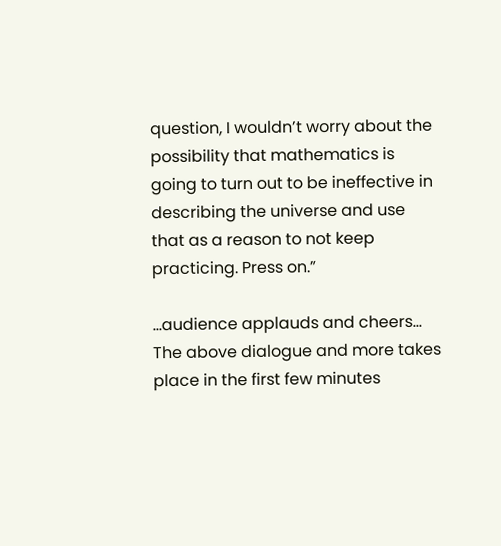question, I wouldn’t worry about the possibility that mathematics is going to turn out to be ineffective in describing the universe and use that as a reason to not keep practicing. Press on.”

…audience applauds and cheers…
The above dialogue and more takes place in the first few minutes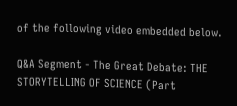of the following video embedded below.

Q&A Segment - The Great Debate: THE STORYTELLING OF SCIENCE (Part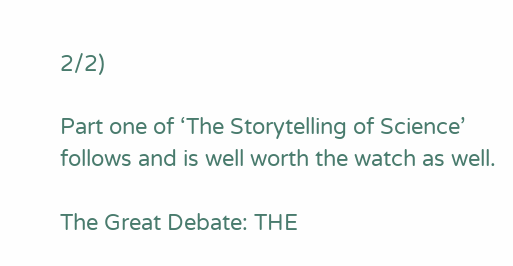2/2)

Part one of ‘The Storytelling of Science’ follows and is well worth the watch as well.

The Great Debate: THE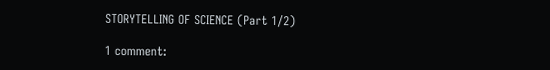STORYTELLING OF SCIENCE (Part 1/2)

1 comment: